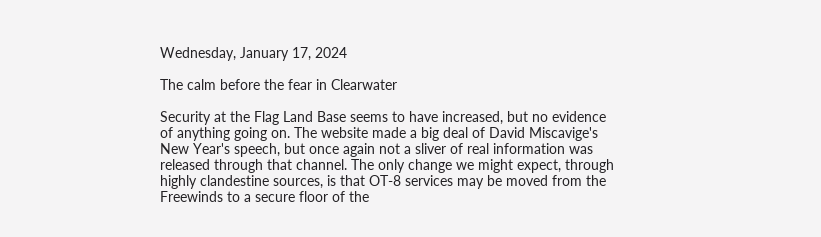Wednesday, January 17, 2024

The calm before the fear in Clearwater

Security at the Flag Land Base seems to have increased, but no evidence of anything going on. The website made a big deal of David Miscavige's New Year's speech, but once again not a sliver of real information was released through that channel. The only change we might expect, through highly clandestine sources, is that OT-8 services may be moved from the Freewinds to a secure floor of the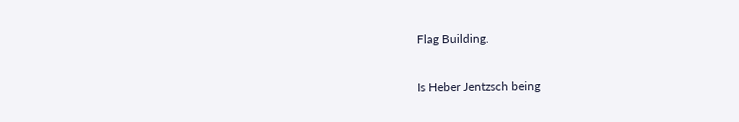Flag Building.

Is Heber Jentzsch being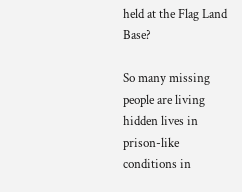held at the Flag Land Base?

So many missing people are living hidden lives in prison-like conditions in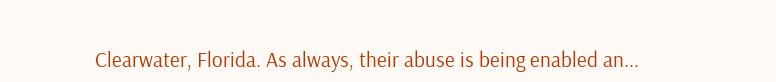Clearwater, Florida. As always, their abuse is being enabled an...